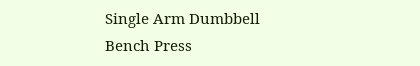Single Arm Dumbbell Bench Press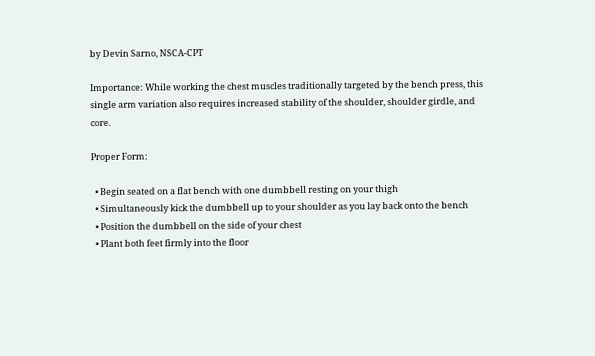by Devin Sarno, NSCA-CPT

Importance: While working the chest muscles traditionally targeted by the bench press, this single arm variation also requires increased stability of the shoulder, shoulder girdle, and core.

Proper Form:

  • Begin seated on a flat bench with one dumbbell resting on your thigh
  • Simultaneously kick the dumbbell up to your shoulder as you lay back onto the bench
  • Position the dumbbell on the side of your chest
  • Plant both feet firmly into the floor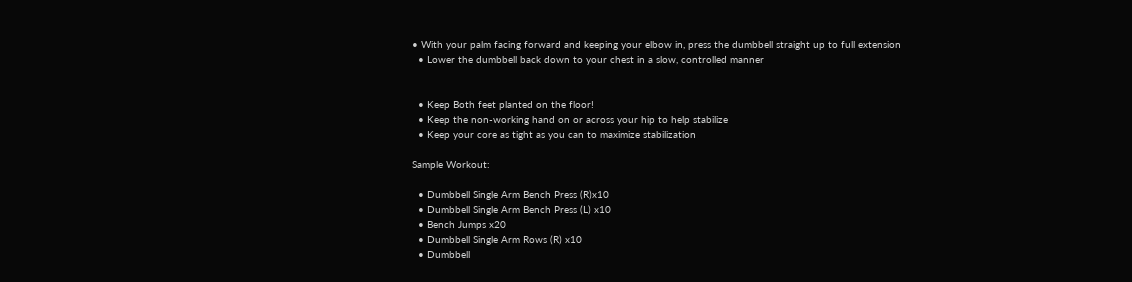• With your palm facing forward and keeping your elbow in, press the dumbbell straight up to full extension
  • Lower the dumbbell back down to your chest in a slow, controlled manner


  • Keep Both feet planted on the floor!
  • Keep the non-working hand on or across your hip to help stabilize
  • Keep your core as tight as you can to maximize stabilization

Sample Workout:

  • Dumbbell Single Arm Bench Press (R)x10
  • Dumbbell Single Arm Bench Press (L) x10
  • Bench Jumps x20
  • Dumbbell Single Arm Rows (R) x10
  • Dumbbell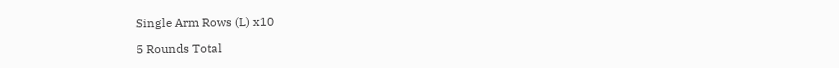Single Arm Rows (L) x10

5 Rounds Total